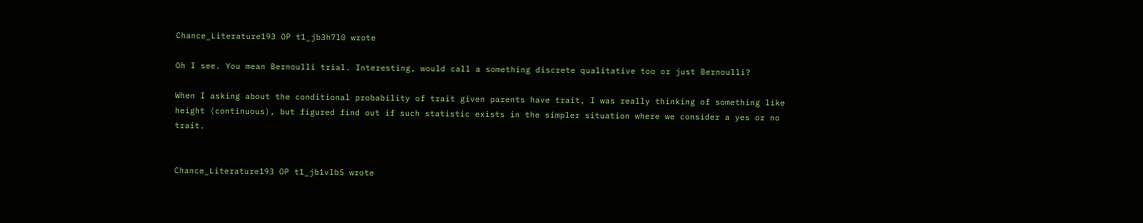Chance_Literature193 OP t1_jb3h7l0 wrote

Oh I see. You mean Bernoulli trial. Interesting, would call a something discrete qualitative too or just Bernoulli?

When I asking about the conditional probability of trait given parents have trait, I was really thinking of something like height (continuous), but figured find out if such statistic exists in the simpler situation where we consider a yes or no trait.


Chance_Literature193 OP t1_jb1vlb5 wrote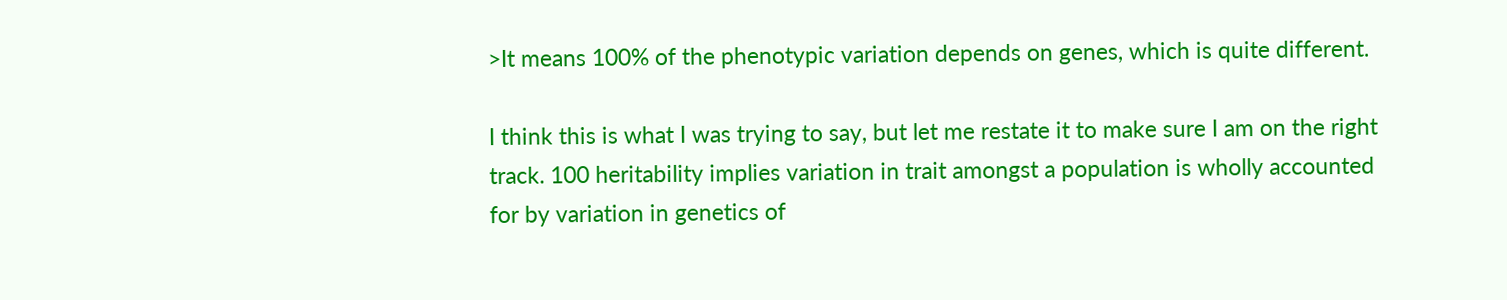>It means 100% of the phenotypic variation depends on genes, which is quite different.

I think this is what I was trying to say, but let me restate it to make sure I am on the right track. 100 heritability implies variation in trait amongst a population is wholly accounted for by variation in genetics of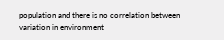population and there is no correlation between variation in environment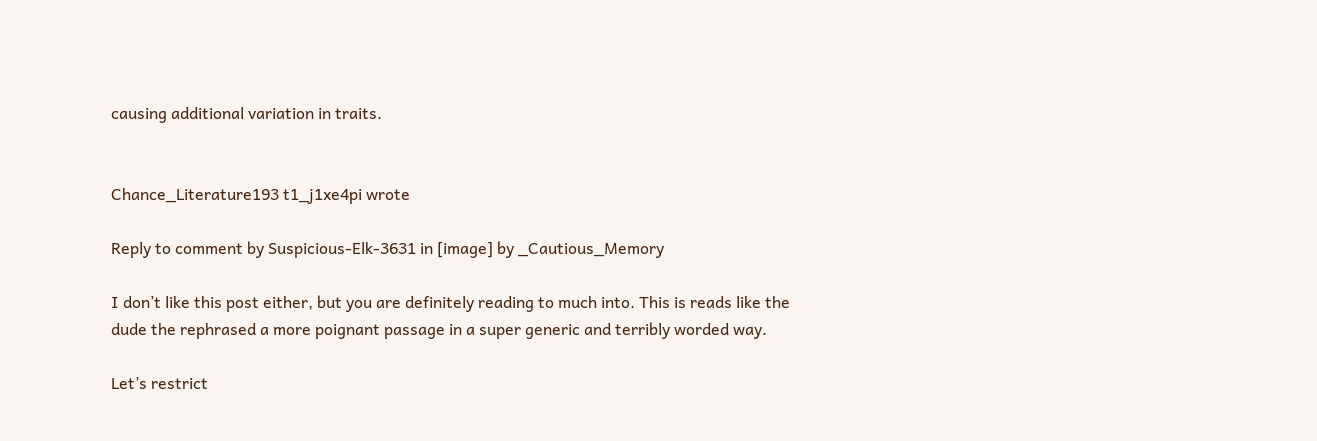causing additional variation in traits.


Chance_Literature193 t1_j1xe4pi wrote

Reply to comment by Suspicious-Elk-3631 in [image] by _Cautious_Memory

I don’t like this post either, but you are definitely reading to much into. This is reads like the dude the rephrased a more poignant passage in a super generic and terribly worded way.

Let’s restrict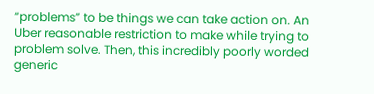“problems” to be things we can take action on. An Uber reasonable restriction to make while trying to problem solve. Then, this incredibly poorly worded generic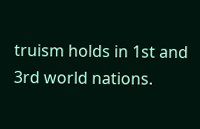truism holds in 1st and 3rd world nations.